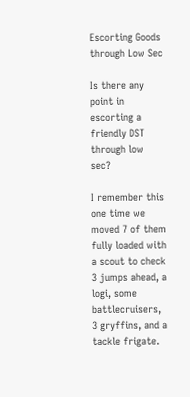Escorting Goods through Low Sec

Is there any point in escorting a friendly DST through low sec?

I remember this one time we moved 7 of them fully loaded with a scout to check 3 jumps ahead, a logi, some battlecruisers, 3 gryffins, and a tackle frigate.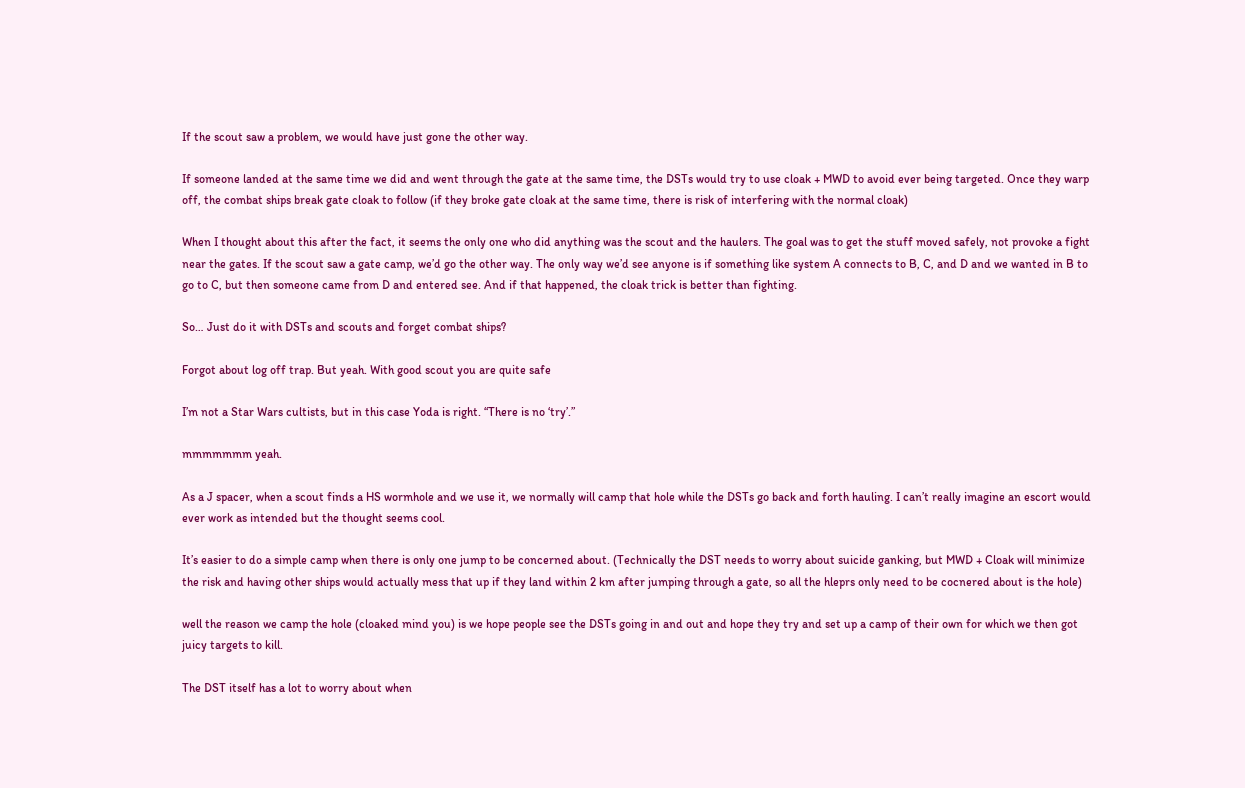If the scout saw a problem, we would have just gone the other way.

If someone landed at the same time we did and went through the gate at the same time, the DSTs would try to use cloak + MWD to avoid ever being targeted. Once they warp off, the combat ships break gate cloak to follow (if they broke gate cloak at the same time, there is risk of interfering with the normal cloak)

When I thought about this after the fact, it seems the only one who did anything was the scout and the haulers. The goal was to get the stuff moved safely, not provoke a fight near the gates. If the scout saw a gate camp, we’d go the other way. The only way we’d see anyone is if something like system A connects to B, C, and D and we wanted in B to go to C, but then someone came from D and entered see. And if that happened, the cloak trick is better than fighting.

So… Just do it with DSTs and scouts and forget combat ships?

Forgot about log off trap. But yeah. With good scout you are quite safe

I’m not a Star Wars cultists, but in this case Yoda is right. “There is no ‘try’.”

mmmmmmm yeah.

As a J spacer, when a scout finds a HS wormhole and we use it, we normally will camp that hole while the DSTs go back and forth hauling. I can’t really imagine an escort would ever work as intended but the thought seems cool.

It’s easier to do a simple camp when there is only one jump to be concerned about. (Technically the DST needs to worry about suicide ganking, but MWD + Cloak will minimize the risk and having other ships would actually mess that up if they land within 2 km after jumping through a gate, so all the hleprs only need to be cocnered about is the hole)

well the reason we camp the hole (cloaked mind you) is we hope people see the DSTs going in and out and hope they try and set up a camp of their own for which we then got juicy targets to kill.

The DST itself has a lot to worry about when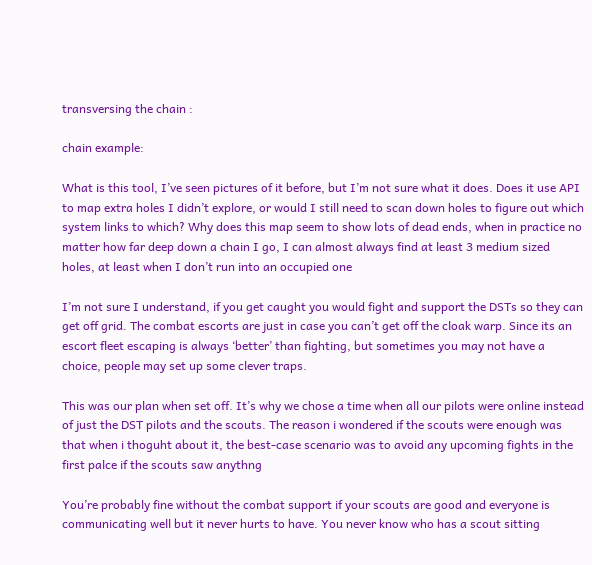transversing the chain :

chain example:

What is this tool, I’ve seen pictures of it before, but I’m not sure what it does. Does it use API to map extra holes I didn’t explore, or would I still need to scan down holes to figure out which system links to which? Why does this map seem to show lots of dead ends, when in practice no matter how far deep down a chain I go, I can almost always find at least 3 medium sized holes, at least when I don’t run into an occupied one

I’m not sure I understand, if you get caught you would fight and support the DSTs so they can get off grid. The combat escorts are just in case you can’t get off the cloak warp. Since its an escort fleet escaping is always ‘better’ than fighting, but sometimes you may not have a choice, people may set up some clever traps.

This was our plan when set off. It’s why we chose a time when all our pilots were online instead of just the DST pilots and the scouts. The reason i wondered if the scouts were enough was that when i thoguht about it, the best-case scenario was to avoid any upcoming fights in the first palce if the scouts saw anythng

You’re probably fine without the combat support if your scouts are good and everyone is communicating well but it never hurts to have. You never know who has a scout sitting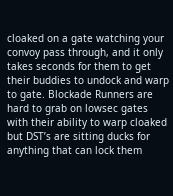cloaked on a gate watching your convoy pass through, and it only takes seconds for them to get their buddies to undock and warp to gate. Blockade Runners are hard to grab on lowsec gates with their ability to warp cloaked but DST’s are sitting ducks for anything that can lock them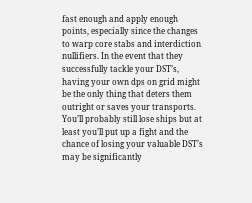fast enough and apply enough points, especially since the changes to warp core stabs and interdiction nullifiers. In the event that they successfully tackle your DST’s, having your own dps on grid might be the only thing that deters them outright or saves your transports. You’ll probably still lose ships but at least you’ll put up a fight and the chance of losing your valuable DST’s may be significantly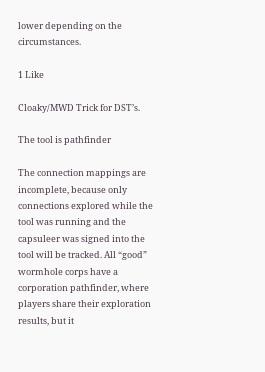lower depending on the circumstances.

1 Like

Cloaky/MWD Trick for DST’s.

The tool is pathfinder

The connection mappings are incomplete, because only connections explored while the tool was running and the capsuleer was signed into the tool will be tracked. All “good” wormhole corps have a corporation pathfinder, where players share their exploration results, but it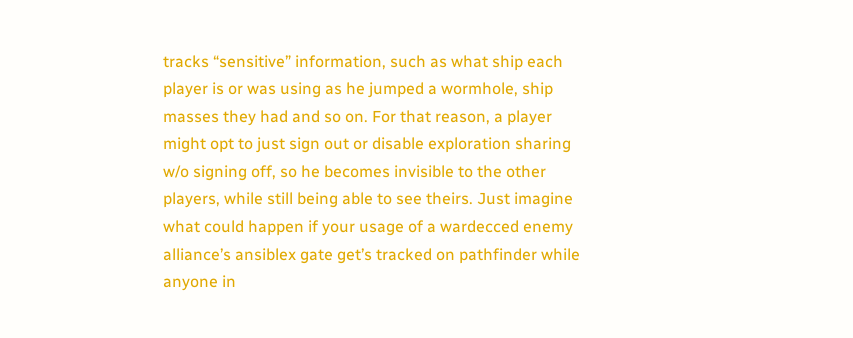tracks “sensitive” information, such as what ship each player is or was using as he jumped a wormhole, ship masses they had and so on. For that reason, a player might opt to just sign out or disable exploration sharing w/o signing off, so he becomes invisible to the other players, while still being able to see theirs. Just imagine what could happen if your usage of a wardecced enemy alliance’s ansiblex gate get’s tracked on pathfinder while anyone in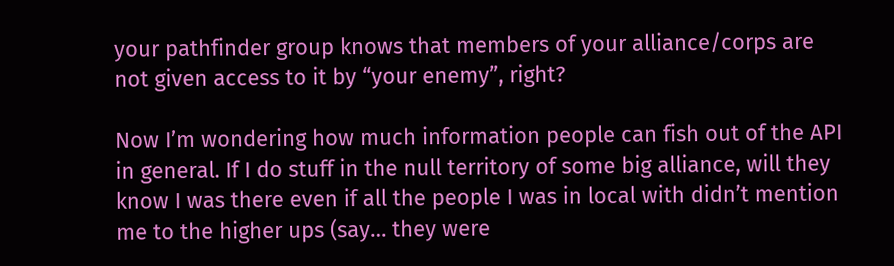your pathfinder group knows that members of your alliance/corps are not given access to it by “your enemy”, right?

Now I’m wondering how much information people can fish out of the API in general. If I do stuff in the null territory of some big alliance, will they know I was there even if all the people I was in local with didn’t mention me to the higher ups (say… they were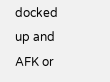docked up and AFK or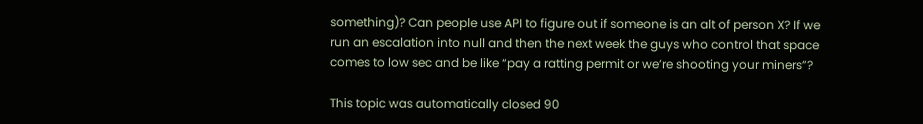something)? Can people use API to figure out if someone is an alt of person X? If we run an escalation into null and then the next week the guys who control that space comes to low sec and be like “pay a ratting permit or we’re shooting your miners”?

This topic was automatically closed 90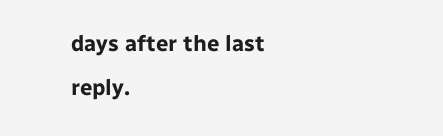days after the last reply.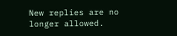New replies are no longer allowed.